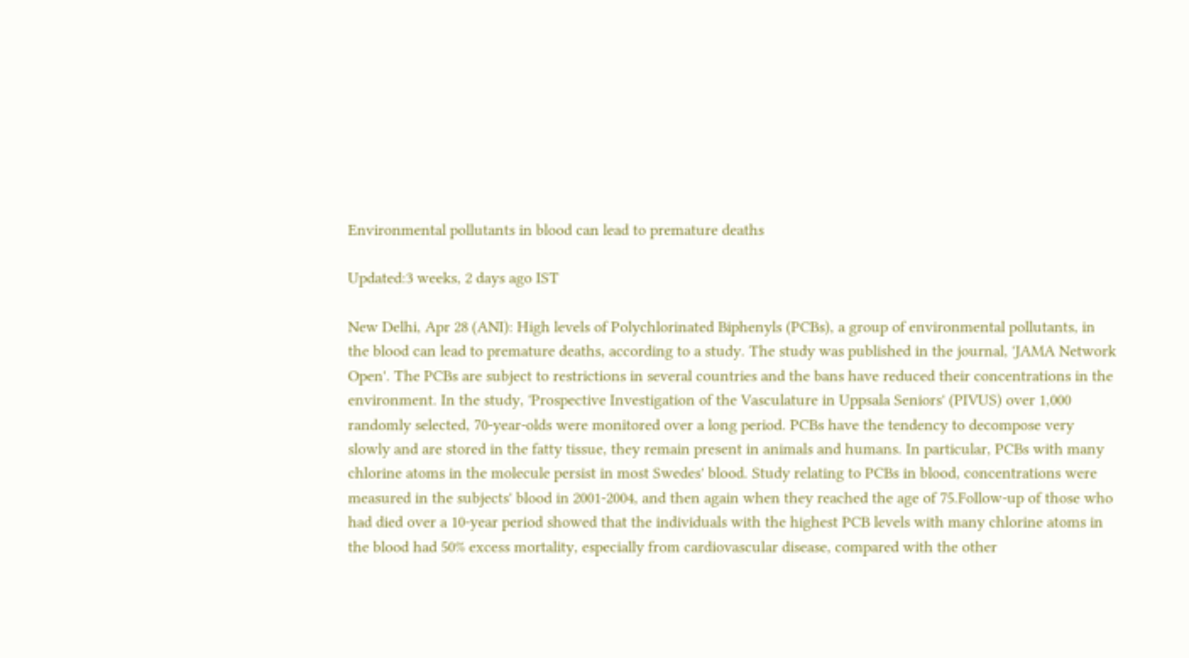Environmental pollutants in blood can lead to premature deaths

Updated:3 weeks, 2 days ago IST

New Delhi, Apr 28 (ANI): High levels of Polychlorinated Biphenyls (PCBs), a group of environmental pollutants, in the blood can lead to premature deaths, according to a study. The study was published in the journal, 'JAMA Network Open'. The PCBs are subject to restrictions in several countries and the bans have reduced their concentrations in the environment. In the study, 'Prospective Investigation of the Vasculature in Uppsala Seniors' (PIVUS) over 1,000 randomly selected, 70-year-olds were monitored over a long period. PCBs have the tendency to decompose very slowly and are stored in the fatty tissue, they remain present in animals and humans. In particular, PCBs with many chlorine atoms in the molecule persist in most Swedes' blood. Study relating to PCBs in blood, concentrations were measured in the subjects' blood in 2001-2004, and then again when they reached the age of 75.Follow-up of those who had died over a 10-year period showed that the individuals with the highest PCB levels with many chlorine atoms in the blood had 50% excess mortality, especially from cardiovascular disease, compared with the other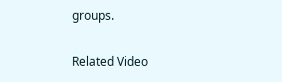groups.

Related Video